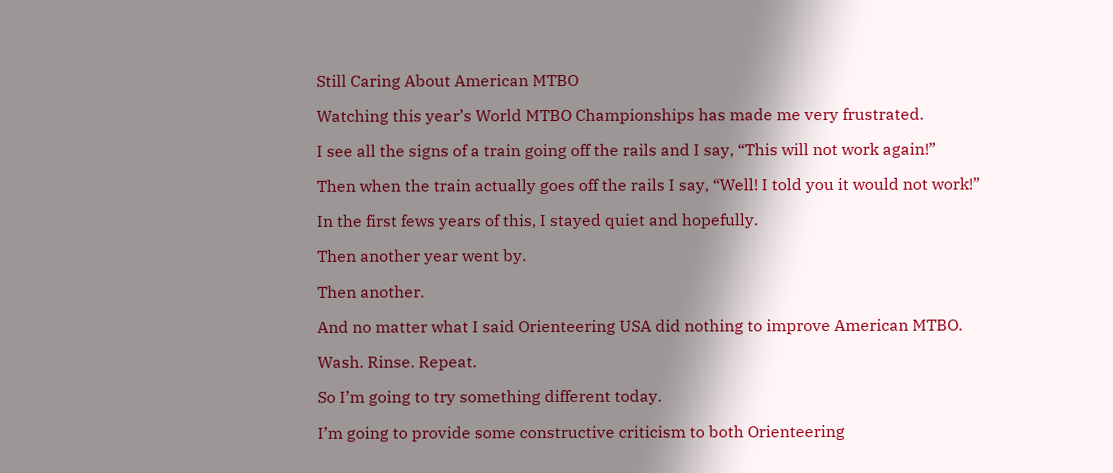Still Caring About American MTBO

Watching this year’s World MTBO Championships has made me very frustrated.

I see all the signs of a train going off the rails and I say, “This will not work again!”

Then when the train actually goes off the rails I say, “Well! I told you it would not work!”

In the first fews years of this, I stayed quiet and hopefully.

Then another year went by.

Then another.

And no matter what I said Orienteering USA did nothing to improve American MTBO.

Wash. Rinse. Repeat.

So I’m going to try something different today.

I’m going to provide some constructive criticism to both Orienteering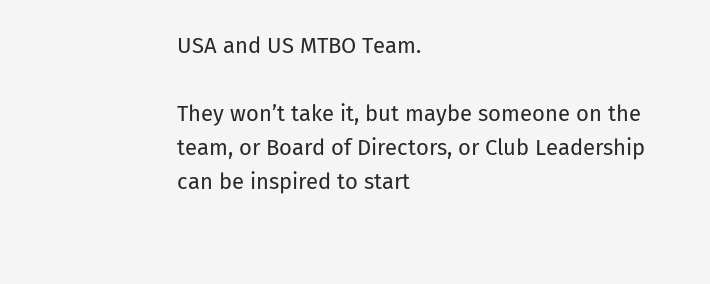USA and US MTBO Team.

They won’t take it, but maybe someone on the team, or Board of Directors, or Club Leadership can be inspired to start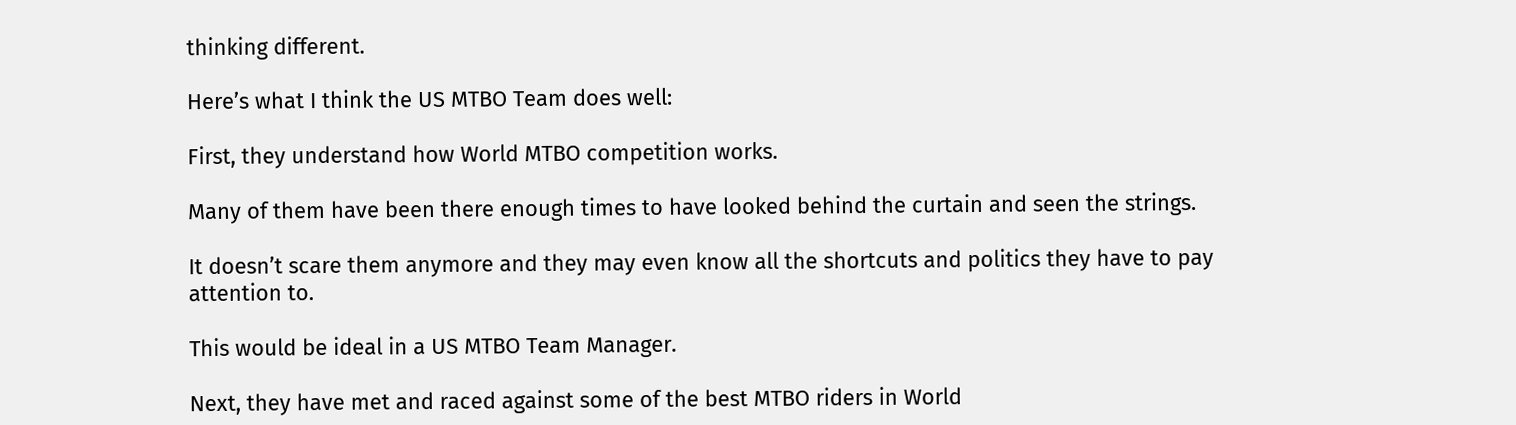thinking different.

Here’s what I think the US MTBO Team does well:

First, they understand how World MTBO competition works.

Many of them have been there enough times to have looked behind the curtain and seen the strings.

It doesn’t scare them anymore and they may even know all the shortcuts and politics they have to pay attention to.

This would be ideal in a US MTBO Team Manager.

Next, they have met and raced against some of the best MTBO riders in World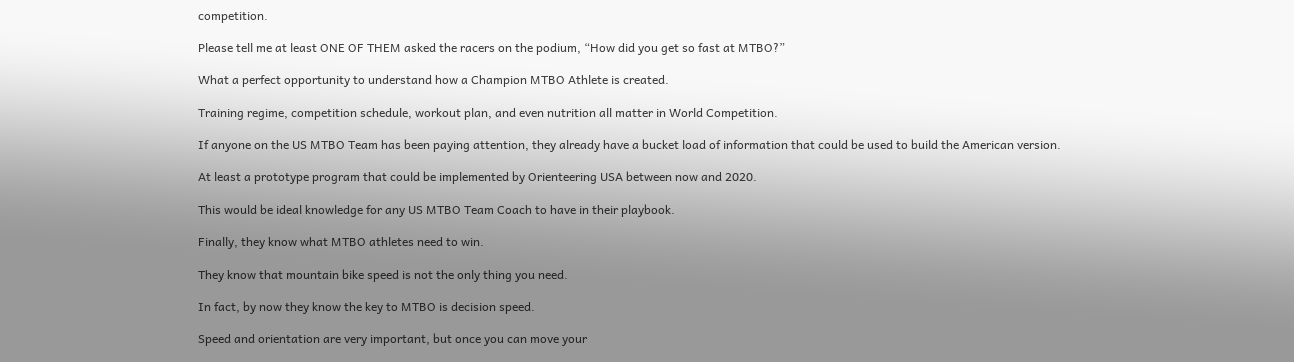competition.

Please tell me at least ONE OF THEM asked the racers on the podium, “How did you get so fast at MTBO?”

What a perfect opportunity to understand how a Champion MTBO Athlete is created.

Training regime, competition schedule, workout plan, and even nutrition all matter in World Competition.

If anyone on the US MTBO Team has been paying attention, they already have a bucket load of information that could be used to build the American version.

At least a prototype program that could be implemented by Orienteering USA between now and 2020.

This would be ideal knowledge for any US MTBO Team Coach to have in their playbook.

Finally, they know what MTBO athletes need to win.

They know that mountain bike speed is not the only thing you need.

In fact, by now they know the key to MTBO is decision speed.

Speed and orientation are very important, but once you can move your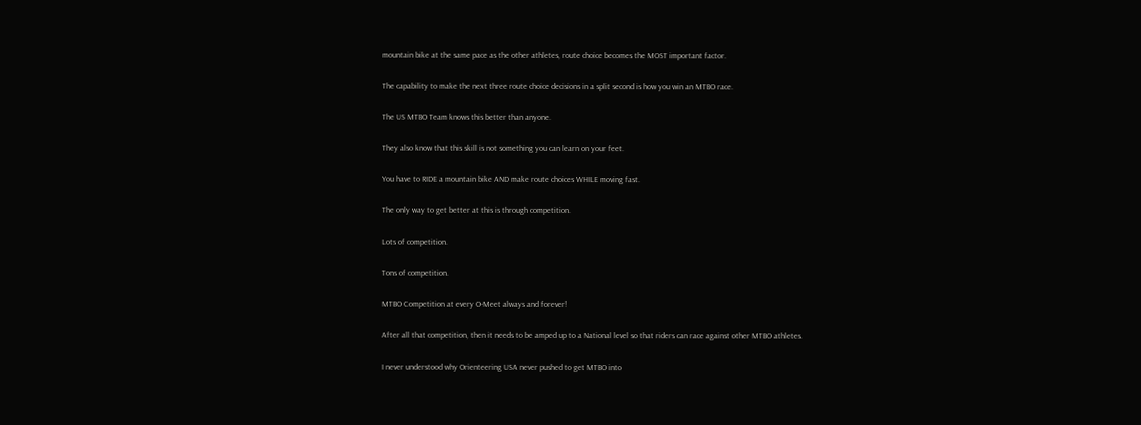mountain bike at the same pace as the other athletes, route choice becomes the MOST important factor.

The capability to make the next three route choice decisions in a split second is how you win an MTBO race.

The US MTBO Team knows this better than anyone.

They also know that this skill is not something you can learn on your feet.

You have to RIDE a mountain bike AND make route choices WHILE moving fast.

The only way to get better at this is through competition.

Lots of competition.

Tons of competition.

MTBO Competition at every O-Meet always and forever!

After all that competition, then it needs to be amped up to a National level so that riders can race against other MTBO athletes.

I never understood why Orienteering USA never pushed to get MTBO into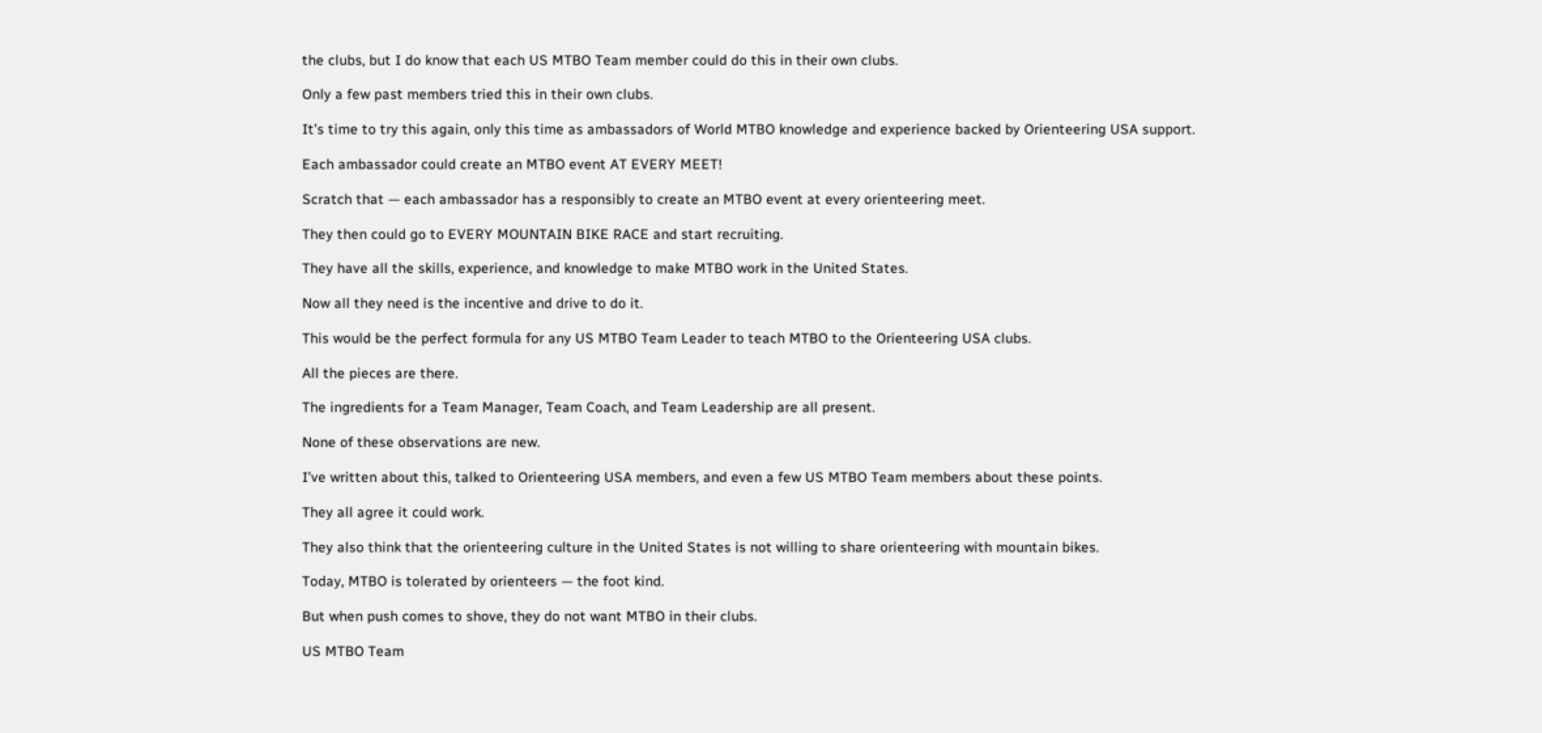the clubs, but I do know that each US MTBO Team member could do this in their own clubs.

Only a few past members tried this in their own clubs.

It’s time to try this again, only this time as ambassadors of World MTBO knowledge and experience backed by Orienteering USA support.

Each ambassador could create an MTBO event AT EVERY MEET!

Scratch that — each ambassador has a responsibly to create an MTBO event at every orienteering meet.

They then could go to EVERY MOUNTAIN BIKE RACE and start recruiting.

They have all the skills, experience, and knowledge to make MTBO work in the United States.

Now all they need is the incentive and drive to do it.

This would be the perfect formula for any US MTBO Team Leader to teach MTBO to the Orienteering USA clubs.

All the pieces are there.

The ingredients for a Team Manager, Team Coach, and Team Leadership are all present.

None of these observations are new.

I’ve written about this, talked to Orienteering USA members, and even a few US MTBO Team members about these points.

They all agree it could work.

They also think that the orienteering culture in the United States is not willing to share orienteering with mountain bikes.

Today, MTBO is tolerated by orienteers — the foot kind.

But when push comes to shove, they do not want MTBO in their clubs.

US MTBO Team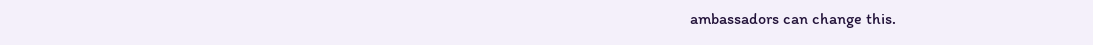ambassadors can change this.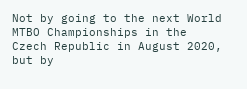Not by going to the next World MTBO Championships in the Czech Republic in August 2020, but by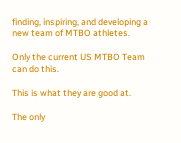finding, inspiring, and developing a new team of MTBO athletes.

Only the current US MTBO Team can do this.

This is what they are good at.

The only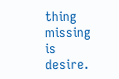thing missing is desire.